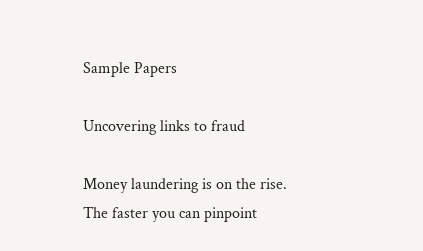Sample Papers

Uncovering links to fraud

Money laundering is on the rise. The faster you can pinpoint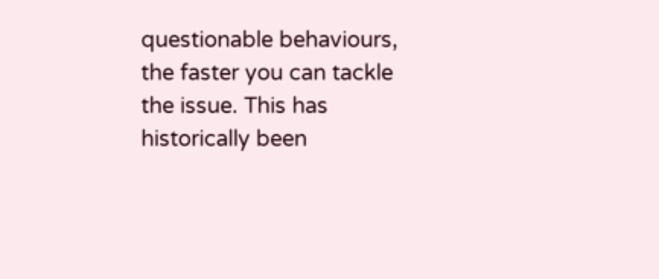questionable behaviours, the faster you can tackle the issue. This has historically been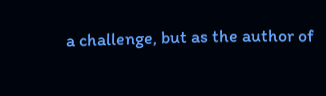a challenge, but as the author of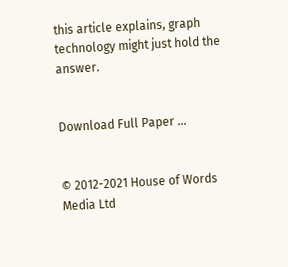this article explains, graph technology might just hold the answer.


Download Full Paper ...


© 2012-2021 House of Words Media Ltd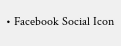• Facebook Social Icon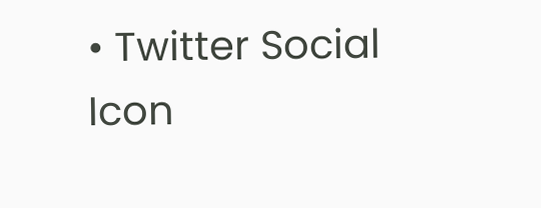• Twitter Social Icon